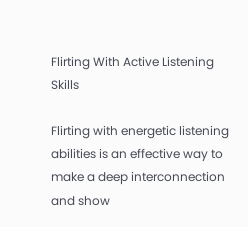Flirting With Active Listening Skills

Flirting with energetic listening abilities is an effective way to make a deep interconnection and show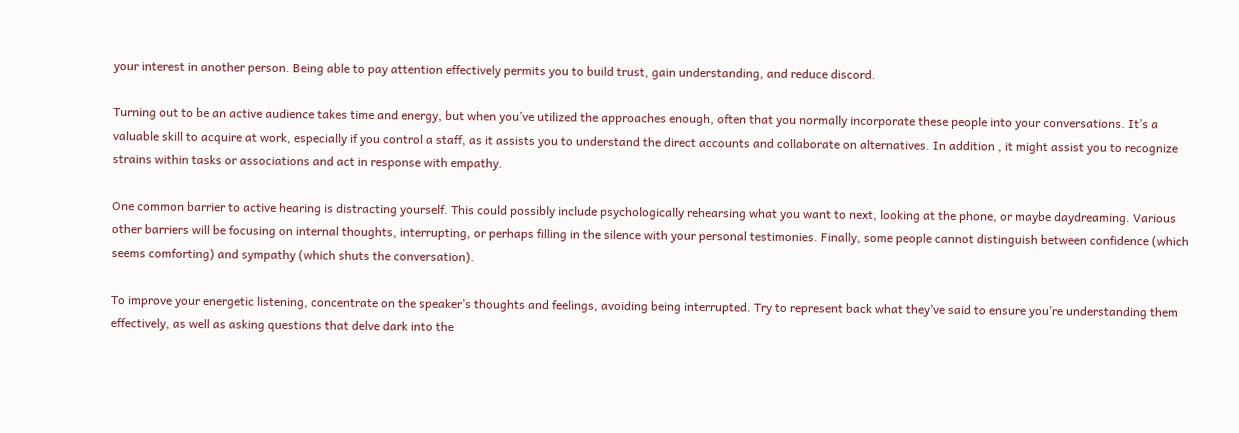your interest in another person. Being able to pay attention effectively permits you to build trust, gain understanding, and reduce discord.

Turning out to be an active audience takes time and energy, but when you’ve utilized the approaches enough, often that you normally incorporate these people into your conversations. It’s a valuable skill to acquire at work, especially if you control a staff, as it assists you to understand the direct accounts and collaborate on alternatives. In addition , it might assist you to recognize strains within tasks or associations and act in response with empathy.

One common barrier to active hearing is distracting yourself. This could possibly include psychologically rehearsing what you want to next, looking at the phone, or maybe daydreaming. Various other barriers will be focusing on internal thoughts, interrupting, or perhaps filling in the silence with your personal testimonies. Finally, some people cannot distinguish between confidence (which seems comforting) and sympathy (which shuts the conversation).

To improve your energetic listening, concentrate on the speaker’s thoughts and feelings, avoiding being interrupted. Try to represent back what they’ve said to ensure you’re understanding them effectively, as well as asking questions that delve dark into the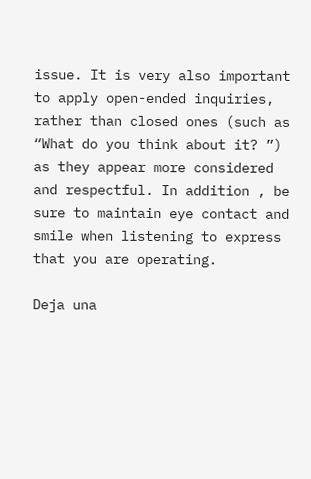issue. It is very also important to apply open-ended inquiries, rather than closed ones (such as “What do you think about it? ”) as they appear more considered and respectful. In addition , be sure to maintain eye contact and smile when listening to express that you are operating.

Deja una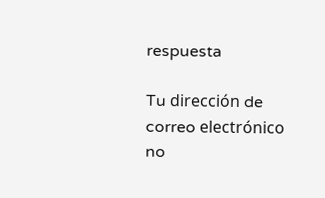respuesta

Tu dirección de correo electrónico no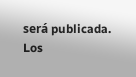será publicada. Los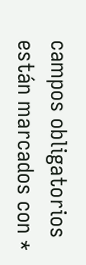campos obligatorios están marcados con *